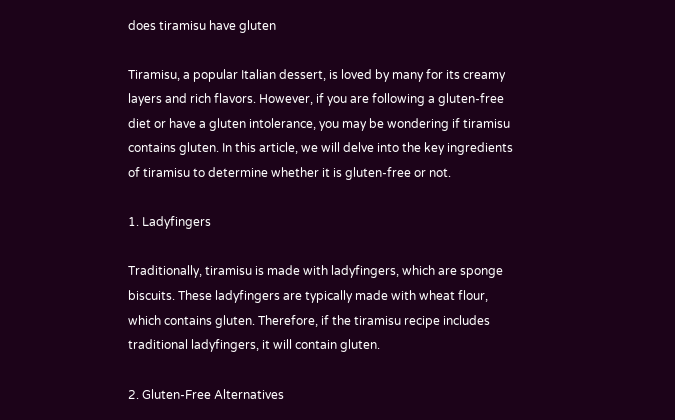does tiramisu have gluten

Tiramisu, a popular Italian dessert, is loved by many for its creamy layers and rich flavors. However, if you are following a gluten-free diet or have a gluten intolerance, you may be wondering if tiramisu contains gluten. In this article, we will delve into the key ingredients of tiramisu to determine whether it is gluten-free or not.

1. Ladyfingers

Traditionally, tiramisu is made with ladyfingers, which are sponge biscuits. These ladyfingers are typically made with wheat flour, which contains gluten. Therefore, if the tiramisu recipe includes traditional ladyfingers, it will contain gluten.

2. Gluten-Free Alternatives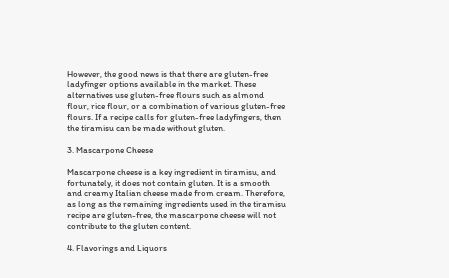However, the good news is that there are gluten-free ladyfinger options available in the market. These alternatives use gluten-free flours such as almond flour, rice flour, or a combination of various gluten-free flours. If a recipe calls for gluten-free ladyfingers, then the tiramisu can be made without gluten.

3. Mascarpone Cheese

Mascarpone cheese is a key ingredient in tiramisu, and fortunately, it does not contain gluten. It is a smooth and creamy Italian cheese made from cream. Therefore, as long as the remaining ingredients used in the tiramisu recipe are gluten-free, the mascarpone cheese will not contribute to the gluten content.

4. Flavorings and Liquors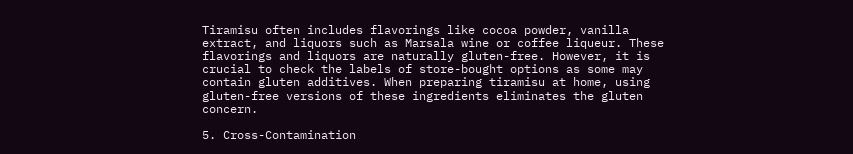Tiramisu often includes flavorings like cocoa powder, vanilla extract, and liquors such as Marsala wine or coffee liqueur. These flavorings and liquors are naturally gluten-free. However, it is crucial to check the labels of store-bought options as some may contain gluten additives. When preparing tiramisu at home, using gluten-free versions of these ingredients eliminates the gluten concern.

5. Cross-Contamination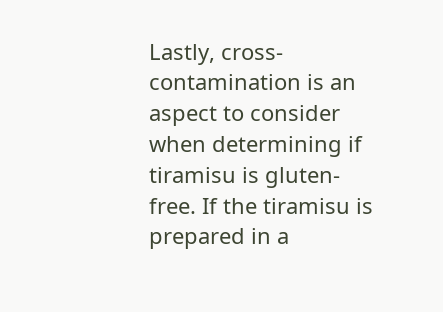Lastly, cross-contamination is an aspect to consider when determining if tiramisu is gluten-free. If the tiramisu is prepared in a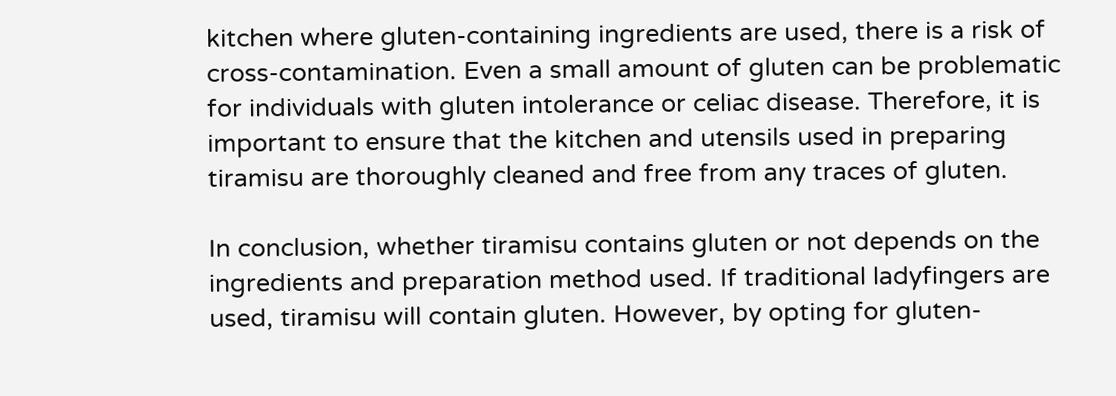kitchen where gluten-containing ingredients are used, there is a risk of cross-contamination. Even a small amount of gluten can be problematic for individuals with gluten intolerance or celiac disease. Therefore, it is important to ensure that the kitchen and utensils used in preparing tiramisu are thoroughly cleaned and free from any traces of gluten.

In conclusion, whether tiramisu contains gluten or not depends on the ingredients and preparation method used. If traditional ladyfingers are used, tiramisu will contain gluten. However, by opting for gluten-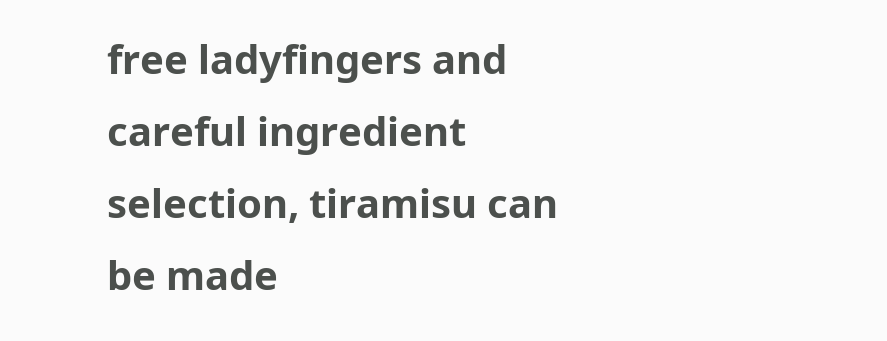free ladyfingers and careful ingredient selection, tiramisu can be made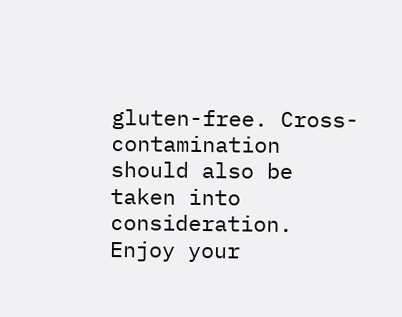gluten-free. Cross-contamination should also be taken into consideration. Enjoy your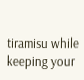tiramisu while keeping your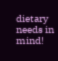dietary needs in mind!